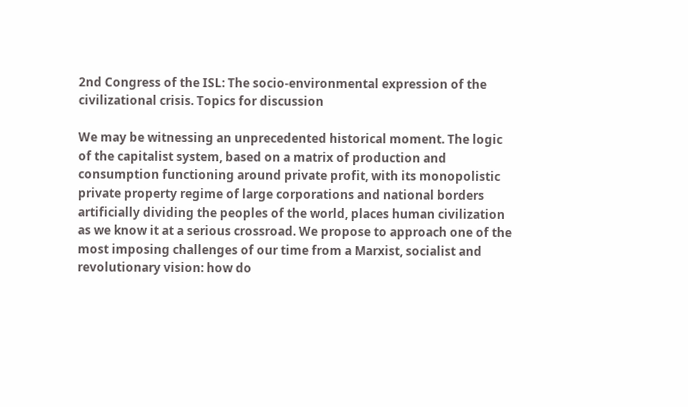2nd Congress of the ISL: The socio-environmental expression of the civilizational crisis. Topics for discussion

We may be witnessing an unprecedented historical moment. The logic of the capitalist system, based on a matrix of production and consumption functioning around private profit, with its monopolistic private property regime of large corporations and national borders artificially dividing the peoples of the world, places human civilization as we know it at a serious crossroad. We propose to approach one of the most imposing challenges of our time from a Marxist, socialist and revolutionary vision: how do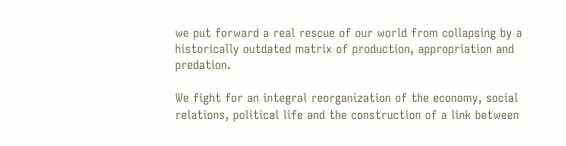we put forward a real rescue of our world from collapsing by a historically outdated matrix of production, appropriation and predation.

We fight for an integral reorganization of the economy, social relations, political life and the construction of a link between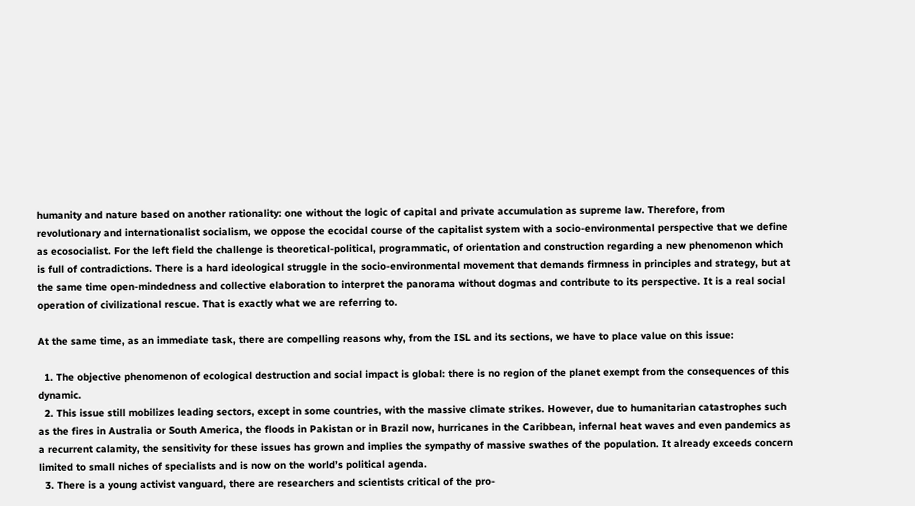humanity and nature based on another rationality: one without the logic of capital and private accumulation as supreme law. Therefore, from revolutionary and internationalist socialism, we oppose the ecocidal course of the capitalist system with a socio-environmental perspective that we define as ecosocialist. For the left field the challenge is theoretical-political, programmatic, of orientation and construction regarding a new phenomenon which is full of contradictions. There is a hard ideological struggle in the socio-environmental movement that demands firmness in principles and strategy, but at the same time open-mindedness and collective elaboration to interpret the panorama without dogmas and contribute to its perspective. It is a real social operation of civilizational rescue. That is exactly what we are referring to.

At the same time, as an immediate task, there are compelling reasons why, from the ISL and its sections, we have to place value on this issue:

  1. The objective phenomenon of ecological destruction and social impact is global: there is no region of the planet exempt from the consequences of this dynamic.
  2. This issue still mobilizes leading sectors, except in some countries, with the massive climate strikes. However, due to humanitarian catastrophes such as the fires in Australia or South America, the floods in Pakistan or in Brazil now, hurricanes in the Caribbean, infernal heat waves and even pandemics as a recurrent calamity, the sensitivity for these issues has grown and implies the sympathy of massive swathes of the population. It already exceeds concern limited to small niches of specialists and is now on the world’s political agenda.
  3. There is a young activist vanguard, there are researchers and scientists critical of the pro-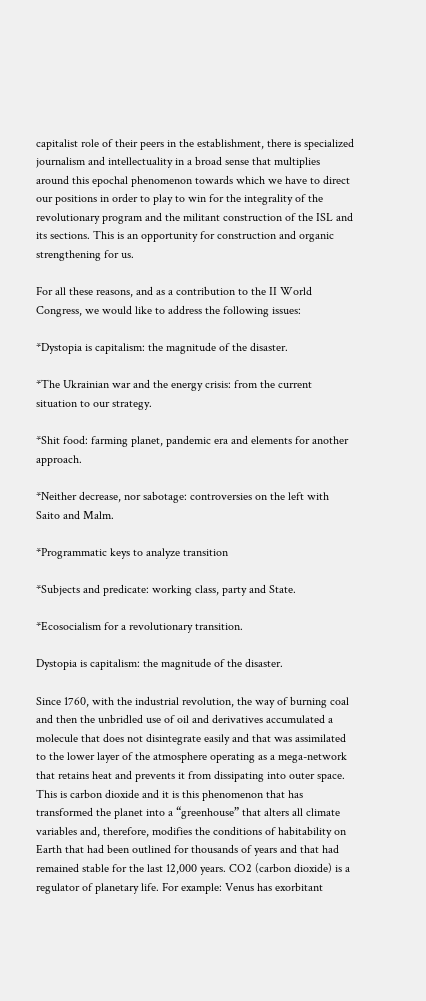capitalist role of their peers in the establishment, there is specialized journalism and intellectuality in a broad sense that multiplies around this epochal phenomenon towards which we have to direct our positions in order to play to win for the integrality of the revolutionary program and the militant construction of the ISL and its sections. This is an opportunity for construction and organic strengthening for us.

For all these reasons, and as a contribution to the II World Congress, we would like to address the following issues:

*Dystopia is capitalism: the magnitude of the disaster.

*The Ukrainian war and the energy crisis: from the current situation to our strategy.

*Shit food: farming planet, pandemic era and elements for another approach.

*Neither decrease, nor sabotage: controversies on the left with Saito and Malm.

*Programmatic keys to analyze transition

*Subjects and predicate: working class, party and State.

*Ecosocialism for a revolutionary transition.

Dystopia is capitalism: the magnitude of the disaster.

Since 1760, with the industrial revolution, the way of burning coal and then the unbridled use of oil and derivatives accumulated a molecule that does not disintegrate easily and that was assimilated to the lower layer of the atmosphere operating as a mega-network that retains heat and prevents it from dissipating into outer space. This is carbon dioxide and it is this phenomenon that has transformed the planet into a “greenhouse” that alters all climate variables and, therefore, modifies the conditions of habitability on Earth that had been outlined for thousands of years and that had remained stable for the last 12,000 years. CO2 (carbon dioxide) is a regulator of planetary life. For example: Venus has exorbitant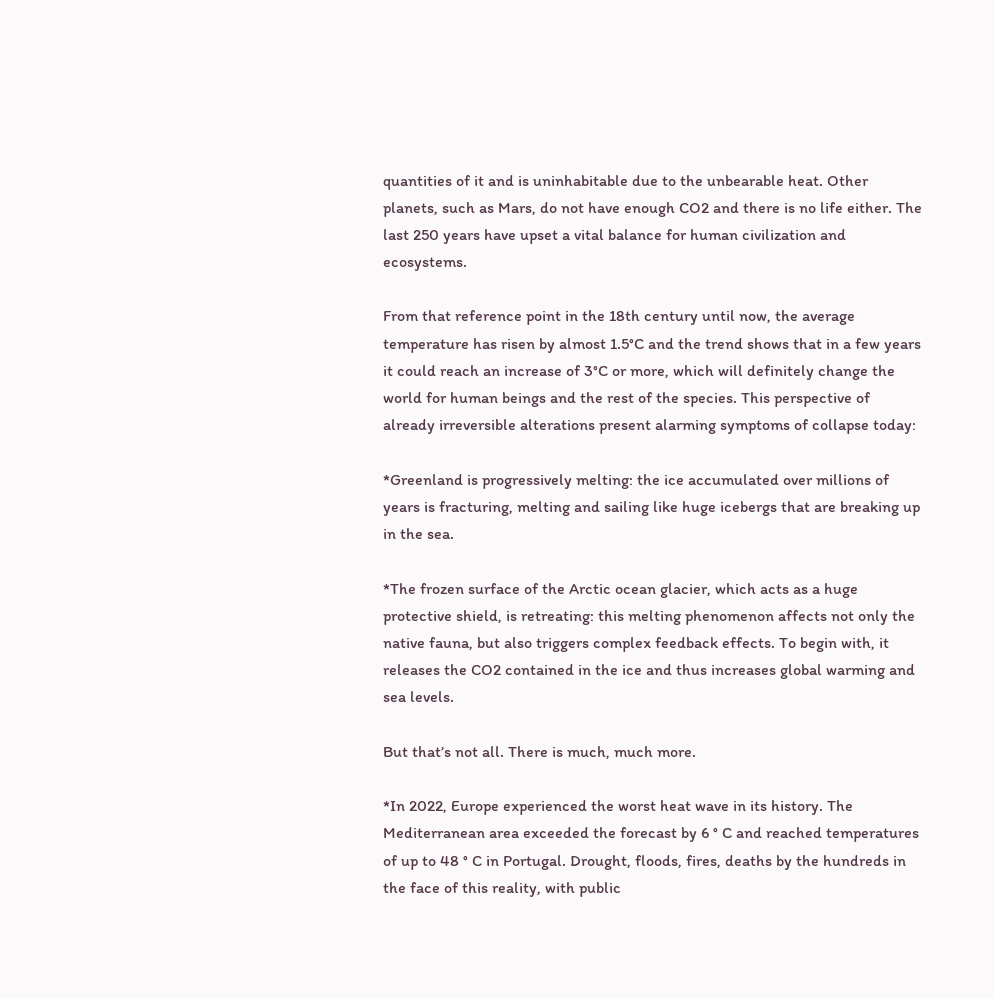quantities of it and is uninhabitable due to the unbearable heat. Other planets, such as Mars, do not have enough CO2 and there is no life either. The last 250 years have upset a vital balance for human civilization and ecosystems.

From that reference point in the 18th century until now, the average temperature has risen by almost 1.5°C and the trend shows that in a few years it could reach an increase of 3°C or more, which will definitely change the world for human beings and the rest of the species. This perspective of already irreversible alterations present alarming symptoms of collapse today:

*Greenland is progressively melting: the ice accumulated over millions of years is fracturing, melting and sailing like huge icebergs that are breaking up in the sea.

*The frozen surface of the Arctic ocean glacier, which acts as a huge protective shield, is retreating: this melting phenomenon affects not only the native fauna, but also triggers complex feedback effects. To begin with, it releases the CO2 contained in the ice and thus increases global warming and sea levels.

But that’s not all. There is much, much more.

*In 2022, Europe experienced the worst heat wave in its history. The Mediterranean area exceeded the forecast by 6 ° C and reached temperatures of up to 48 ° C in Portugal. Drought, floods, fires, deaths by the hundreds in the face of this reality, with public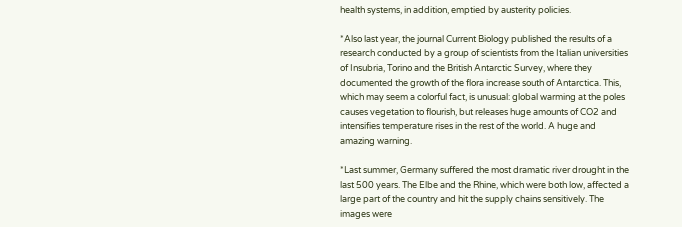health systems, in addition, emptied by austerity policies.

*Also last year, the journal Current Biology published the results of a research conducted by a group of scientists from the Italian universities of Insubria, Torino and the British Antarctic Survey, where they documented the growth of the flora increase south of Antarctica. This, which may seem a colorful fact, is unusual: global warming at the poles causes vegetation to flourish, but releases huge amounts of CO2 and intensifies temperature rises in the rest of the world. A huge and amazing warning.

*Last summer, Germany suffered the most dramatic river drought in the last 500 years. The Elbe and the Rhine, which were both low, affected a large part of the country and hit the supply chains sensitively. The images were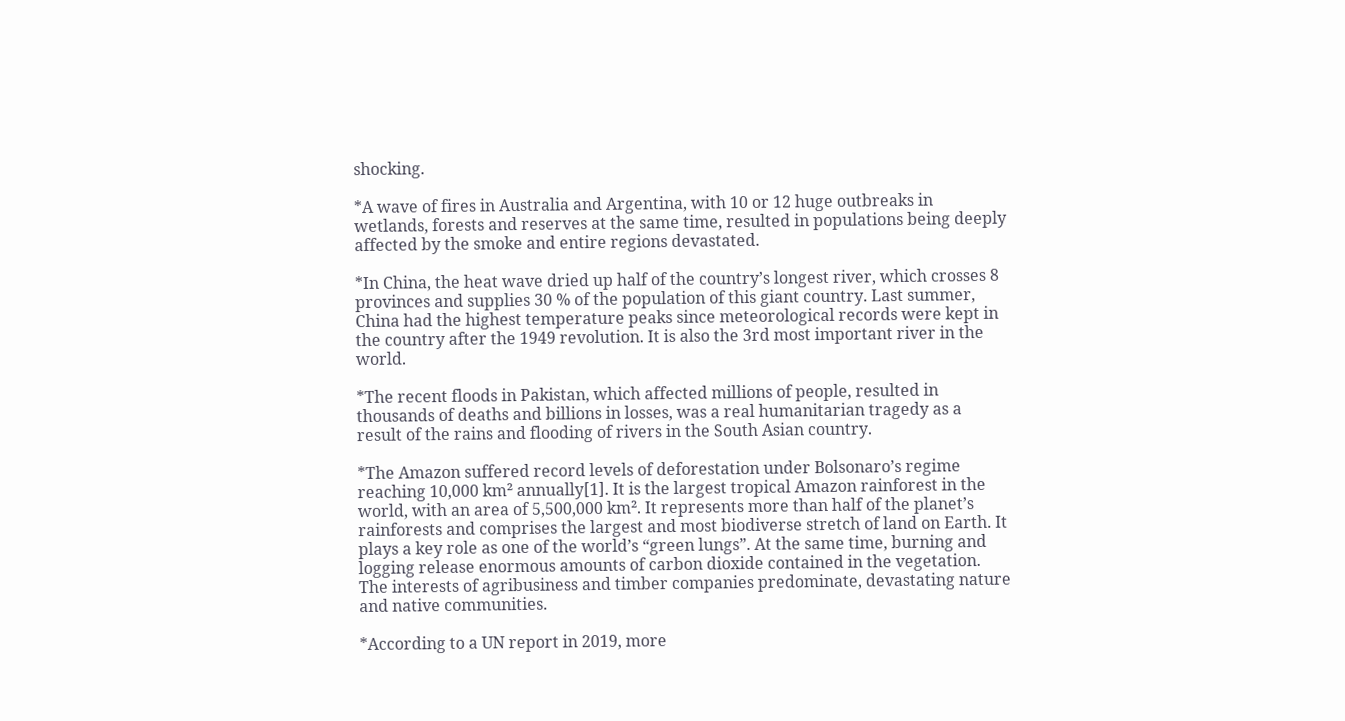shocking.

*A wave of fires in Australia and Argentina, with 10 or 12 huge outbreaks in wetlands, forests and reserves at the same time, resulted in populations being deeply affected by the smoke and entire regions devastated.

*In China, the heat wave dried up half of the country’s longest river, which crosses 8 provinces and supplies 30 % of the population of this giant country. Last summer, China had the highest temperature peaks since meteorological records were kept in the country after the 1949 revolution. It is also the 3rd most important river in the world.

*The recent floods in Pakistan, which affected millions of people, resulted in thousands of deaths and billions in losses, was a real humanitarian tragedy as a result of the rains and flooding of rivers in the South Asian country.

*The Amazon suffered record levels of deforestation under Bolsonaro’s regime reaching 10,000 km² annually[1]. It is the largest tropical Amazon rainforest in the world, with an area of 5,500,000 km². It represents more than half of the planet’s rainforests and comprises the largest and most biodiverse stretch of land on Earth. It plays a key role as one of the world’s “green lungs”. At the same time, burning and logging release enormous amounts of carbon dioxide contained in the vegetation. The interests of agribusiness and timber companies predominate, devastating nature and native communities.

*According to a UN report in 2019, more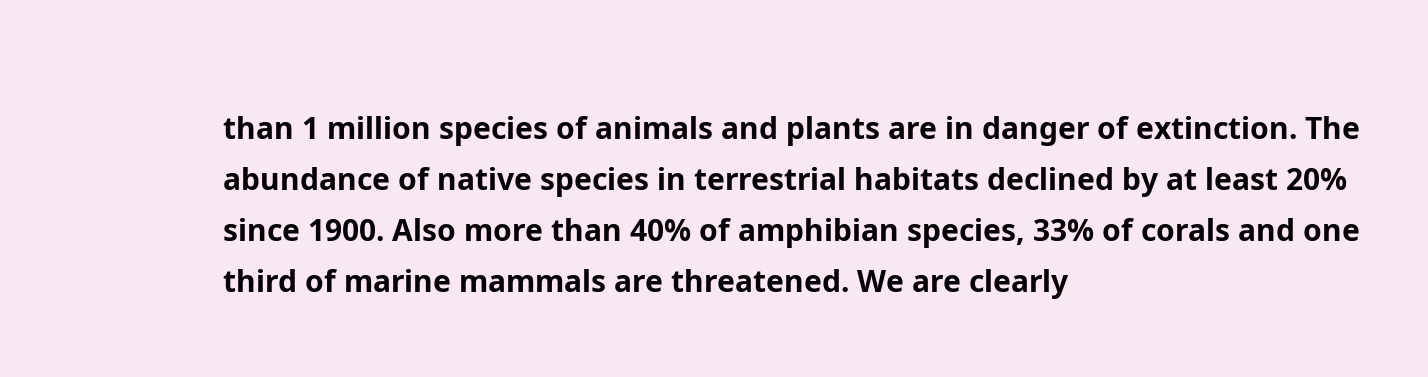than 1 million species of animals and plants are in danger of extinction. The abundance of native species in terrestrial habitats declined by at least 20% since 1900. Also more than 40% of amphibian species, 33% of corals and one third of marine mammals are threatened. We are clearly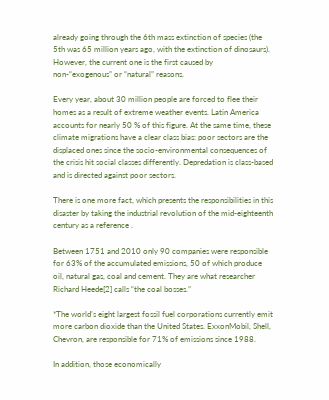already going through the 6th mass extinction of species (the 5th was 65 million years ago, with the extinction of dinosaurs). However, the current one is the first caused by non-“exogenous” or “natural” reasons.

Every year, about 30 million people are forced to flee their homes as a result of extreme weather events. Latin America accounts for nearly 50 % of this figure. At the same time, these climate migrations have a clear class bias: poor sectors are the displaced ones since the socio-environmental consequences of the crisis hit social classes differently. Depredation is class-based and is directed against poor sectors.

There is one more fact, which presents the responsibilities in this disaster by taking the industrial revolution of the mid-eighteenth century as a reference .

Between 1751 and 2010 only 90 companies were responsible for 63% of the accumulated emissions, 50 of which produce oil, natural gas, coal and cement. They are what researcher Richard Heede[2] calls “the coal bosses.”

*The world’s eight largest fossil fuel corporations currently emit more carbon dioxide than the United States. ExxonMobil, Shell, Chevron, are responsible for 71% of emissions since 1988.

In addition, those economically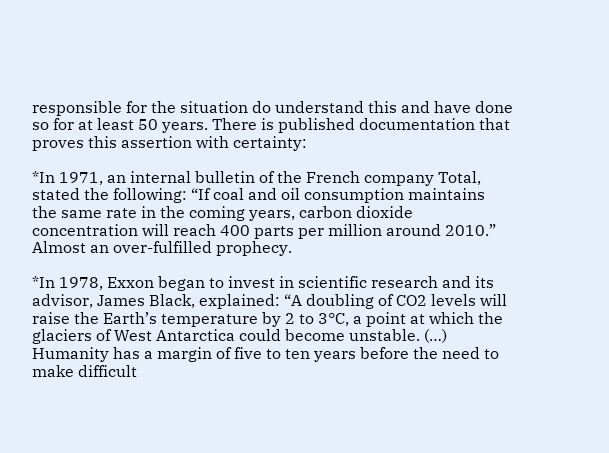responsible for the situation do understand this and have done so for at least 50 years. There is published documentation that proves this assertion with certainty:

*In 1971, an internal bulletin of the French company Total, stated the following: “If coal and oil consumption maintains the same rate in the coming years, carbon dioxide concentration will reach 400 parts per million around 2010.” Almost an over-fulfilled prophecy.

*In 1978, Exxon began to invest in scientific research and its advisor, James Black, explained: “A doubling of CO2 levels will raise the Earth’s temperature by 2 to 3°C, a point at which the glaciers of West Antarctica could become unstable. (…) Humanity has a margin of five to ten years before the need to make difficult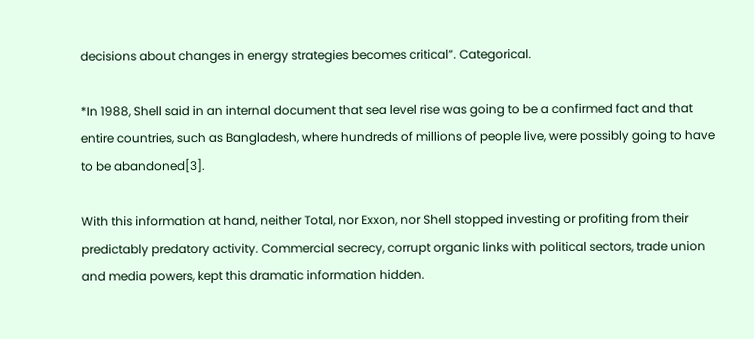decisions about changes in energy strategies becomes critical”. Categorical.

*In 1988, Shell said in an internal document that sea level rise was going to be a confirmed fact and that entire countries, such as Bangladesh, where hundreds of millions of people live, were possibly going to have to be abandoned[3].

With this information at hand, neither Total, nor Exxon, nor Shell stopped investing or profiting from their predictably predatory activity. Commercial secrecy, corrupt organic links with political sectors, trade union and media powers, kept this dramatic information hidden.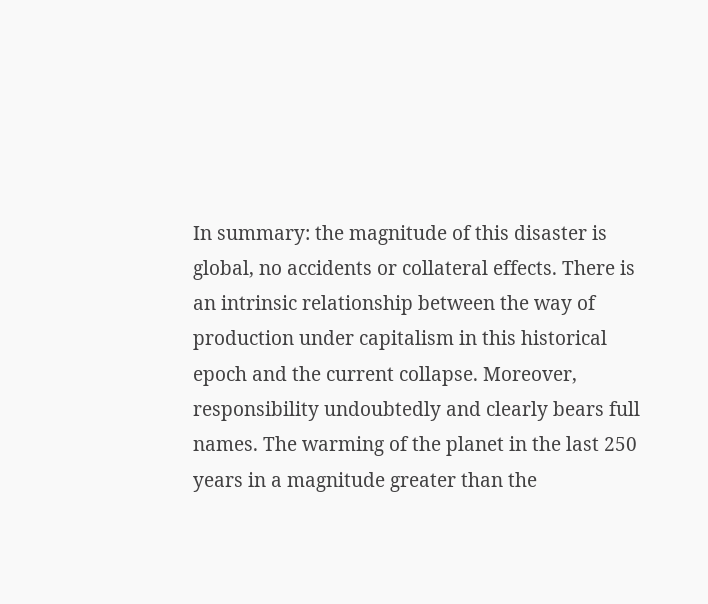In summary: the magnitude of this disaster is global, no accidents or collateral effects. There is an intrinsic relationship between the way of production under capitalism in this historical epoch and the current collapse. Moreover, responsibility undoubtedly and clearly bears full names. The warming of the planet in the last 250 years in a magnitude greater than the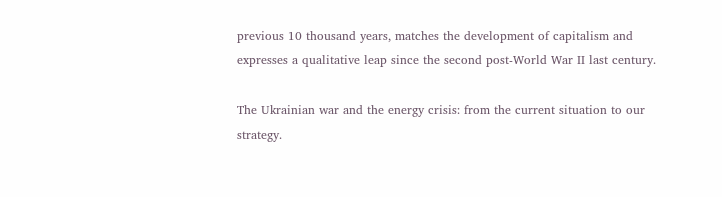previous 10 thousand years, matches the development of capitalism and expresses a qualitative leap since the second post-World War II last century.

The Ukrainian war and the energy crisis: from the current situation to our strategy.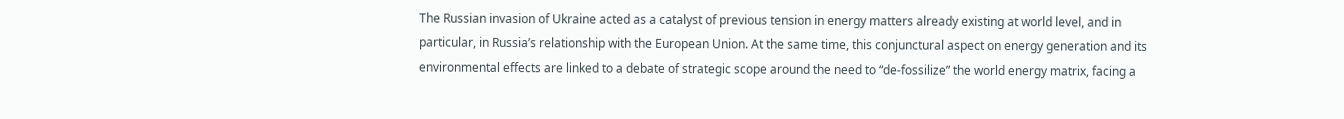The Russian invasion of Ukraine acted as a catalyst of previous tension in energy matters already existing at world level, and in particular, in Russia’s relationship with the European Union. At the same time, this conjunctural aspect on energy generation and its environmental effects are linked to a debate of strategic scope around the need to “de-fossilize” the world energy matrix, facing a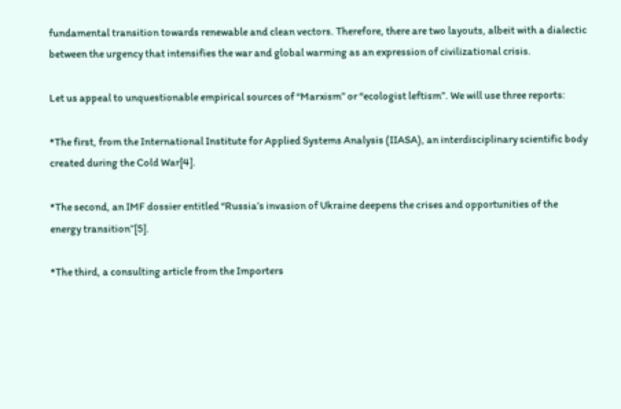fundamental transition towards renewable and clean vectors. Therefore, there are two layouts, albeit with a dialectic between the urgency that intensifies the war and global warming as an expression of civilizational crisis.

Let us appeal to unquestionable empirical sources of “Marxism” or “ecologist leftism”. We will use three reports:

*The first, from the International Institute for Applied Systems Analysis (IIASA), an interdisciplinary scientific body created during the Cold War[4].

*The second, an IMF dossier entitled “Russia’s invasion of Ukraine deepens the crises and opportunities of the energy transition”[5].

*The third, a consulting article from the Importers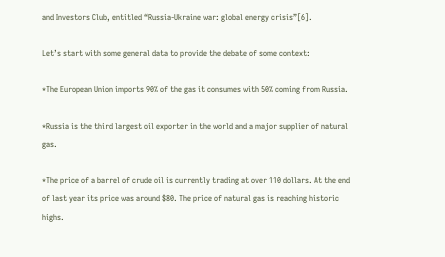and Investors Club, entitled “Russia-Ukraine war: global energy crisis”[6].

Let’s start with some general data to provide the debate of some context:

*The European Union imports 90% of the gas it consumes with 50% coming from Russia.

*Russia is the third largest oil exporter in the world and a major supplier of natural gas.

*The price of a barrel of crude oil is currently trading at over 110 dollars. At the end of last year its price was around $80. The price of natural gas is reaching historic highs.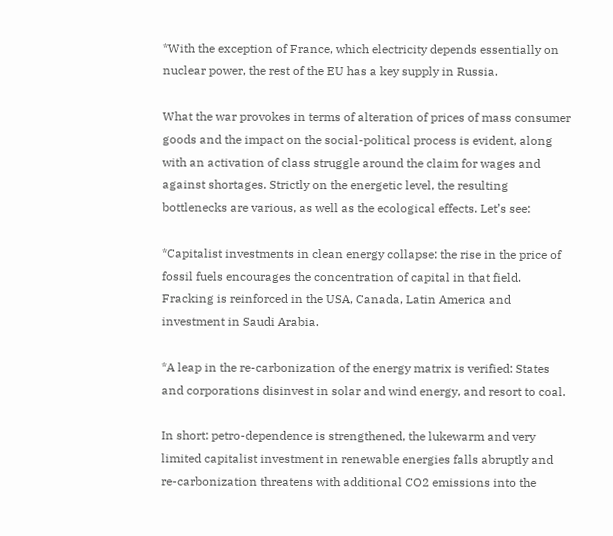*With the exception of France, which electricity depends essentially on nuclear power, the rest of the EU has a key supply in Russia.

What the war provokes in terms of alteration of prices of mass consumer goods and the impact on the social-political process is evident, along with an activation of class struggle around the claim for wages and against shortages. Strictly on the energetic level, the resulting bottlenecks are various, as well as the ecological effects. Let’s see:

*Capitalist investments in clean energy collapse: the rise in the price of fossil fuels encourages the concentration of capital in that field. Fracking is reinforced in the USA, Canada, Latin America and investment in Saudi Arabia.

*A leap in the re-carbonization of the energy matrix is verified: States and corporations disinvest in solar and wind energy, and resort to coal.

In short: petro-dependence is strengthened, the lukewarm and very limited capitalist investment in renewable energies falls abruptly and re-carbonization threatens with additional CO2 emissions into the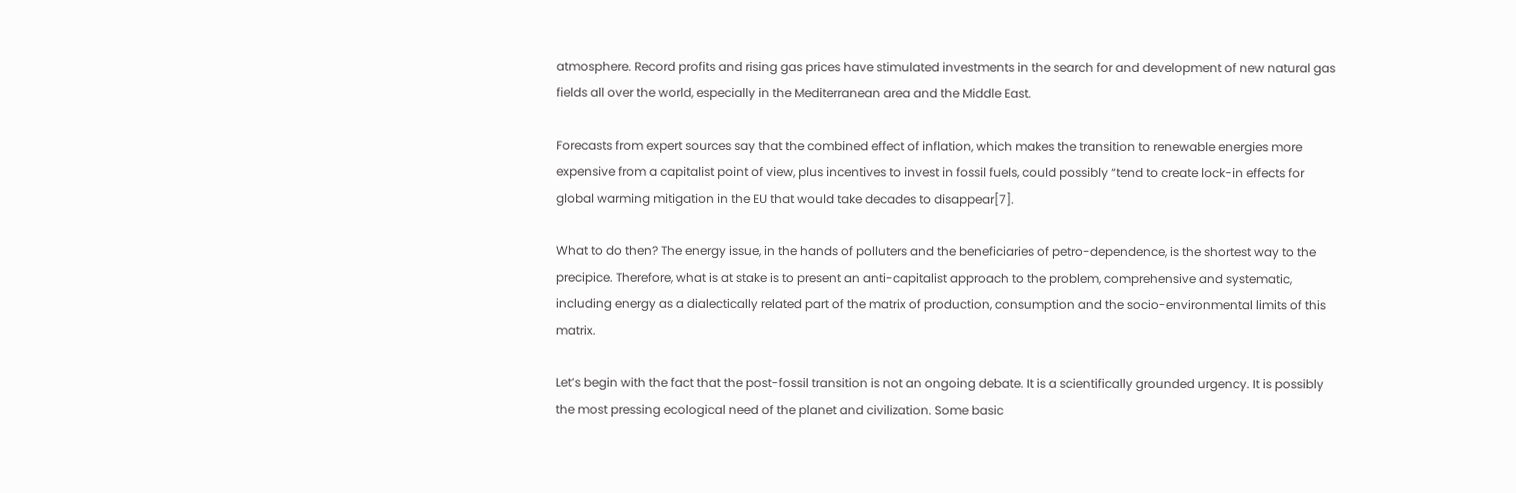atmosphere. Record profits and rising gas prices have stimulated investments in the search for and development of new natural gas fields all over the world, especially in the Mediterranean area and the Middle East.

Forecasts from expert sources say that the combined effect of inflation, which makes the transition to renewable energies more expensive from a capitalist point of view, plus incentives to invest in fossil fuels, could possibly “tend to create lock-in effects for global warming mitigation in the EU that would take decades to disappear[7].

What to do then? The energy issue, in the hands of polluters and the beneficiaries of petro-dependence, is the shortest way to the precipice. Therefore, what is at stake is to present an anti-capitalist approach to the problem, comprehensive and systematic, including energy as a dialectically related part of the matrix of production, consumption and the socio-environmental limits of this matrix.

Let’s begin with the fact that the post-fossil transition is not an ongoing debate. It is a scientifically grounded urgency. It is possibly the most pressing ecological need of the planet and civilization. Some basic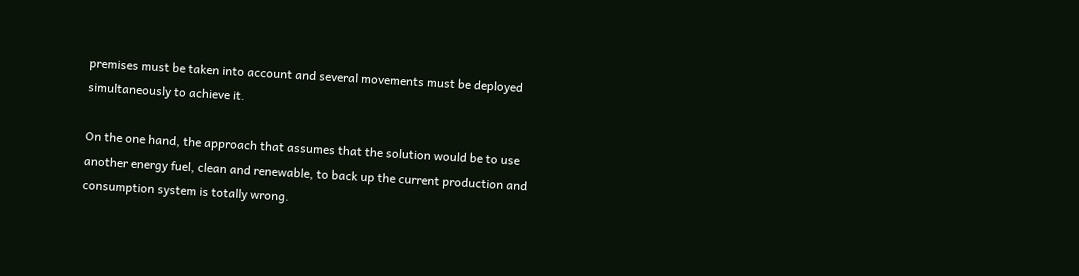premises must be taken into account and several movements must be deployed simultaneously to achieve it.

On the one hand, the approach that assumes that the solution would be to use another energy fuel, clean and renewable, to back up the current production and consumption system is totally wrong.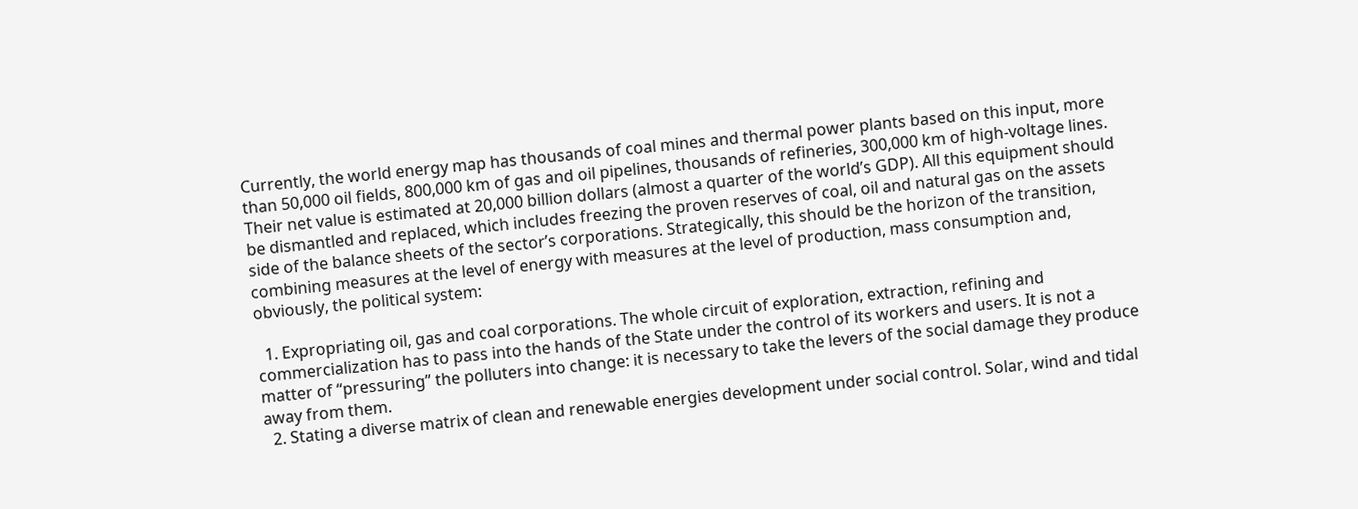Currently, the world energy map has thousands of coal mines and thermal power plants based on this input, more than 50,000 oil fields, 800,000 km of gas and oil pipelines, thousands of refineries, 300,000 km of high-voltage lines. Their net value is estimated at 20,000 billion dollars (almost a quarter of the world’s GDP). All this equipment should be dismantled and replaced, which includes freezing the proven reserves of coal, oil and natural gas on the assets side of the balance sheets of the sector’s corporations. Strategically, this should be the horizon of the transition, combining measures at the level of energy with measures at the level of production, mass consumption and, obviously, the political system:

  1. Expropriating oil, gas and coal corporations. The whole circuit of exploration, extraction, refining and commercialization has to pass into the hands of the State under the control of its workers and users. It is not a matter of “pressuring” the polluters into change: it is necessary to take the levers of the social damage they produce away from them.
  2. Stating a diverse matrix of clean and renewable energies development under social control. Solar, wind and tidal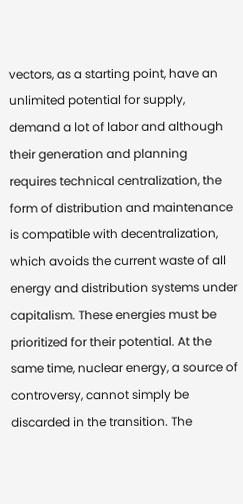vectors, as a starting point, have an unlimited potential for supply, demand a lot of labor and although their generation and planning requires technical centralization, the form of distribution and maintenance is compatible with decentralization, which avoids the current waste of all energy and distribution systems under capitalism. These energies must be prioritized for their potential. At the same time, nuclear energy, a source of controversy, cannot simply be discarded in the transition. The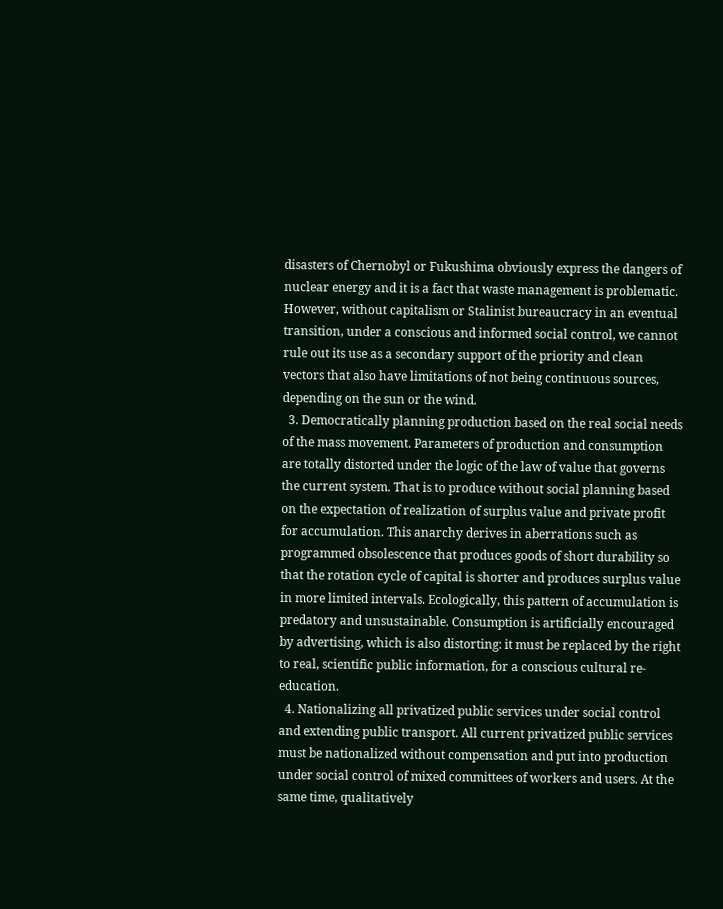disasters of Chernobyl or Fukushima obviously express the dangers of nuclear energy and it is a fact that waste management is problematic. However, without capitalism or Stalinist bureaucracy in an eventual transition, under a conscious and informed social control, we cannot rule out its use as a secondary support of the priority and clean vectors that also have limitations of not being continuous sources, depending on the sun or the wind.
  3. Democratically planning production based on the real social needs of the mass movement. Parameters of production and consumption are totally distorted under the logic of the law of value that governs the current system. That is to produce without social planning based on the expectation of realization of surplus value and private profit for accumulation. This anarchy derives in aberrations such as programmed obsolescence that produces goods of short durability so that the rotation cycle of capital is shorter and produces surplus value in more limited intervals. Ecologically, this pattern of accumulation is predatory and unsustainable. Consumption is artificially encouraged by advertising, which is also distorting: it must be replaced by the right to real, scientific public information, for a conscious cultural re-education.
  4. Nationalizing all privatized public services under social control and extending public transport. All current privatized public services must be nationalized without compensation and put into production under social control of mixed committees of workers and users. At the same time, qualitatively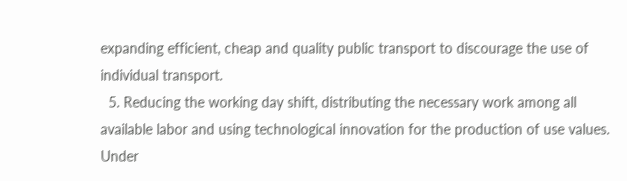expanding efficient, cheap and quality public transport to discourage the use of individual transport.
  5. Reducing the working day shift, distributing the necessary work among all available labor and using technological innovation for the production of use values. Under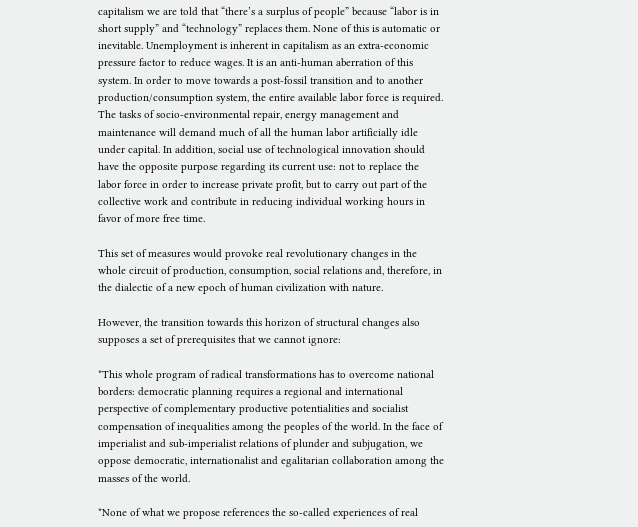capitalism we are told that “there’s a surplus of people” because “labor is in short supply” and “technology” replaces them. None of this is automatic or inevitable. Unemployment is inherent in capitalism as an extra-economic pressure factor to reduce wages. It is an anti-human aberration of this system. In order to move towards a post-fossil transition and to another production/consumption system, the entire available labor force is required. The tasks of socio-environmental repair, energy management and maintenance will demand much of all the human labor artificially idle under capital. In addition, social use of technological innovation should have the opposite purpose regarding its current use: not to replace the labor force in order to increase private profit, but to carry out part of the collective work and contribute in reducing individual working hours in favor of more free time.

This set of measures would provoke real revolutionary changes in the whole circuit of production, consumption, social relations and, therefore, in the dialectic of a new epoch of human civilization with nature.

However, the transition towards this horizon of structural changes also supposes a set of prerequisites that we cannot ignore:

*This whole program of radical transformations has to overcome national borders: democratic planning requires a regional and international perspective of complementary productive potentialities and socialist compensation of inequalities among the peoples of the world. In the face of imperialist and sub-imperialist relations of plunder and subjugation, we oppose democratic, internationalist and egalitarian collaboration among the masses of the world.

*None of what we propose references the so-called experiences of real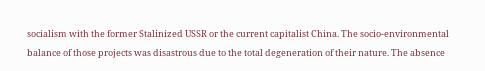socialism with the former Stalinized USSR or the current capitalist China. The socio-environmental balance of those projects was disastrous due to the total degeneration of their nature. The absence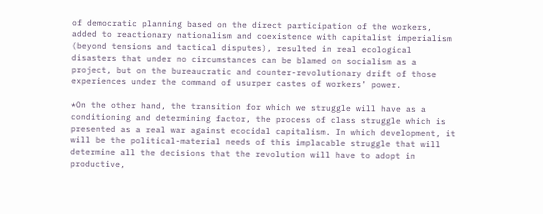of democratic planning based on the direct participation of the workers, added to reactionary nationalism and coexistence with capitalist imperialism (beyond tensions and tactical disputes), resulted in real ecological disasters that under no circumstances can be blamed on socialism as a project, but on the bureaucratic and counter-revolutionary drift of those experiences under the command of usurper castes of workers’ power.

*On the other hand, the transition for which we struggle will have as a conditioning and determining factor, the process of class struggle which is presented as a real war against ecocidal capitalism. In which development, it will be the political-material needs of this implacable struggle that will determine all the decisions that the revolution will have to adopt in productive,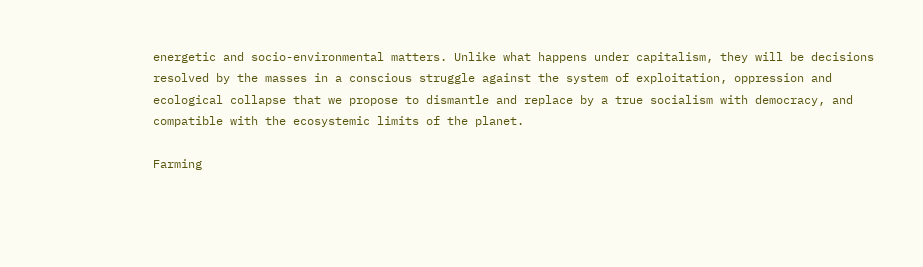energetic and socio-environmental matters. Unlike what happens under capitalism, they will be decisions resolved by the masses in a conscious struggle against the system of exploitation, oppression and ecological collapse that we propose to dismantle and replace by a true socialism with democracy, and compatible with the ecosystemic limits of the planet.

Farming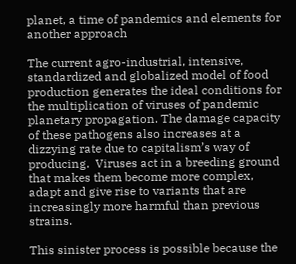planet, a time of pandemics and elements for another approach

The current agro-industrial, intensive, standardized and globalized model of food production generates the ideal conditions for the multiplication of viruses of pandemic planetary propagation. The damage capacity of these pathogens also increases at a dizzying rate due to capitalism’s way of producing.  Viruses act in a breeding ground that makes them become more complex, adapt and give rise to variants that are increasingly more harmful than previous strains.

This sinister process is possible because the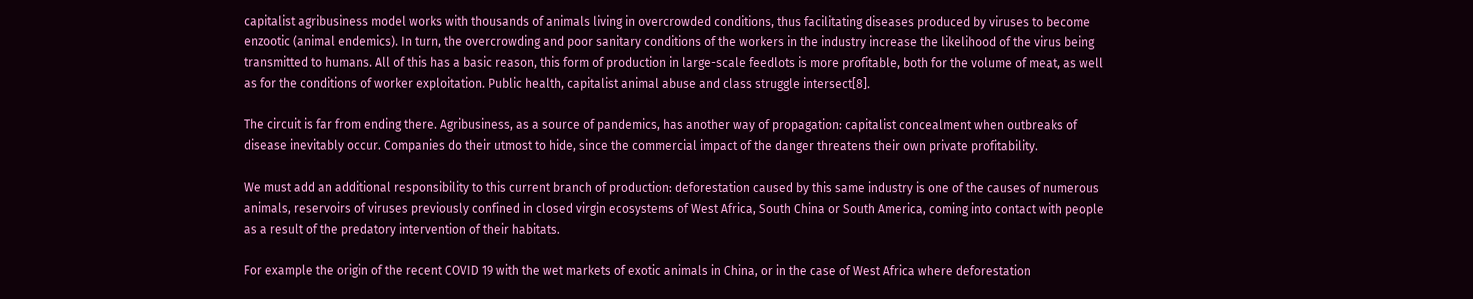capitalist agribusiness model works with thousands of animals living in overcrowded conditions, thus facilitating diseases produced by viruses to become enzootic (animal endemics). In turn, the overcrowding and poor sanitary conditions of the workers in the industry increase the likelihood of the virus being transmitted to humans. All of this has a basic reason, this form of production in large-scale feedlots is more profitable, both for the volume of meat, as well as for the conditions of worker exploitation. Public health, capitalist animal abuse and class struggle intersect[8].

The circuit is far from ending there. Agribusiness, as a source of pandemics, has another way of propagation: capitalist concealment when outbreaks of disease inevitably occur. Companies do their utmost to hide, since the commercial impact of the danger threatens their own private profitability.

We must add an additional responsibility to this current branch of production: deforestation caused by this same industry is one of the causes of numerous animals, reservoirs of viruses previously confined in closed virgin ecosystems of West Africa, South China or South America, coming into contact with people as a result of the predatory intervention of their habitats.

For example the origin of the recent COVID 19 with the wet markets of exotic animals in China, or in the case of West Africa where deforestation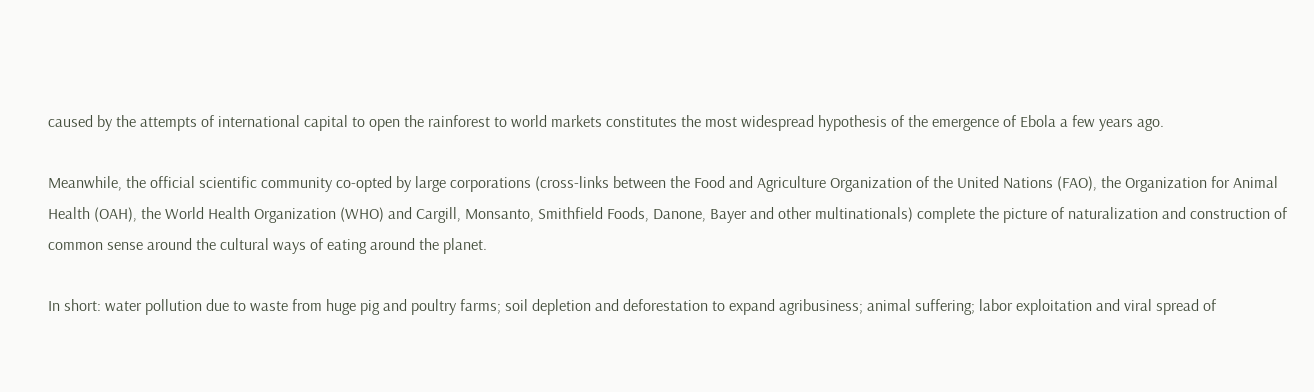caused by the attempts of international capital to open the rainforest to world markets constitutes the most widespread hypothesis of the emergence of Ebola a few years ago.

Meanwhile, the official scientific community co-opted by large corporations (cross-links between the Food and Agriculture Organization of the United Nations (FAO), the Organization for Animal Health (OAH), the World Health Organization (WHO) and Cargill, Monsanto, Smithfield Foods, Danone, Bayer and other multinationals) complete the picture of naturalization and construction of common sense around the cultural ways of eating around the planet.

In short: water pollution due to waste from huge pig and poultry farms; soil depletion and deforestation to expand agribusiness; animal suffering; labor exploitation and viral spread of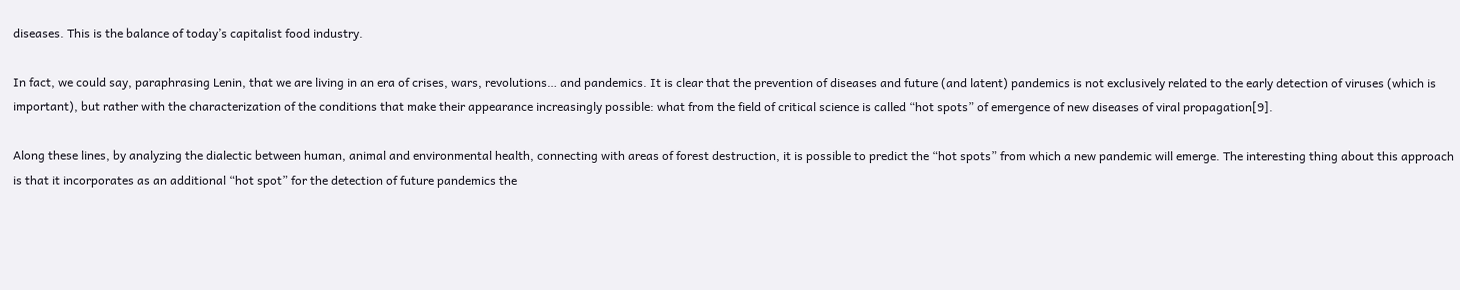diseases. This is the balance of today’s capitalist food industry.

In fact, we could say, paraphrasing Lenin, that we are living in an era of crises, wars, revolutions… and pandemics. It is clear that the prevention of diseases and future (and latent) pandemics is not exclusively related to the early detection of viruses (which is important), but rather with the characterization of the conditions that make their appearance increasingly possible: what from the field of critical science is called “hot spots” of emergence of new diseases of viral propagation[9].

Along these lines, by analyzing the dialectic between human, animal and environmental health, connecting with areas of forest destruction, it is possible to predict the “hot spots” from which a new pandemic will emerge. The interesting thing about this approach is that it incorporates as an additional “hot spot” for the detection of future pandemics the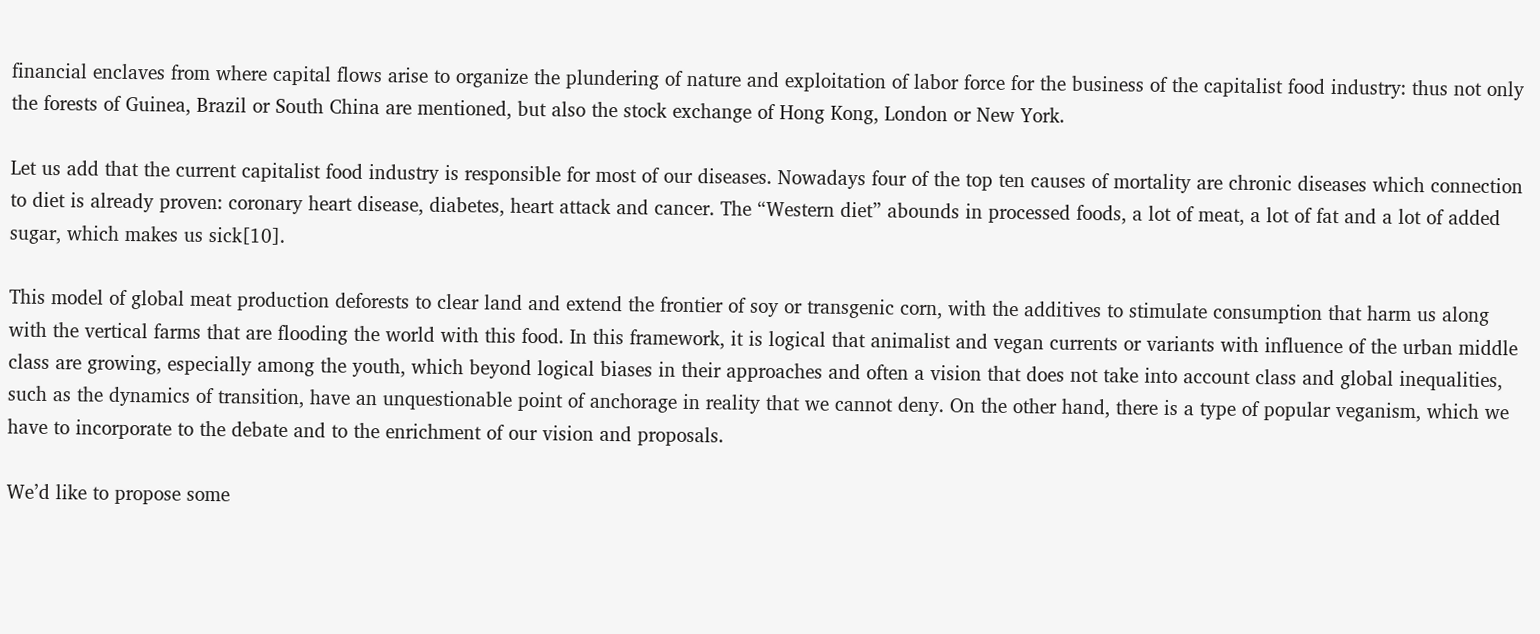financial enclaves from where capital flows arise to organize the plundering of nature and exploitation of labor force for the business of the capitalist food industry: thus not only the forests of Guinea, Brazil or South China are mentioned, but also the stock exchange of Hong Kong, London or New York.

Let us add that the current capitalist food industry is responsible for most of our diseases. Nowadays four of the top ten causes of mortality are chronic diseases which connection to diet is already proven: coronary heart disease, diabetes, heart attack and cancer. The “Western diet” abounds in processed foods, a lot of meat, a lot of fat and a lot of added sugar, which makes us sick[10].

This model of global meat production deforests to clear land and extend the frontier of soy or transgenic corn, with the additives to stimulate consumption that harm us along with the vertical farms that are flooding the world with this food. In this framework, it is logical that animalist and vegan currents or variants with influence of the urban middle class are growing, especially among the youth, which beyond logical biases in their approaches and often a vision that does not take into account class and global inequalities, such as the dynamics of transition, have an unquestionable point of anchorage in reality that we cannot deny. On the other hand, there is a type of popular veganism, which we have to incorporate to the debate and to the enrichment of our vision and proposals.

We’d like to propose some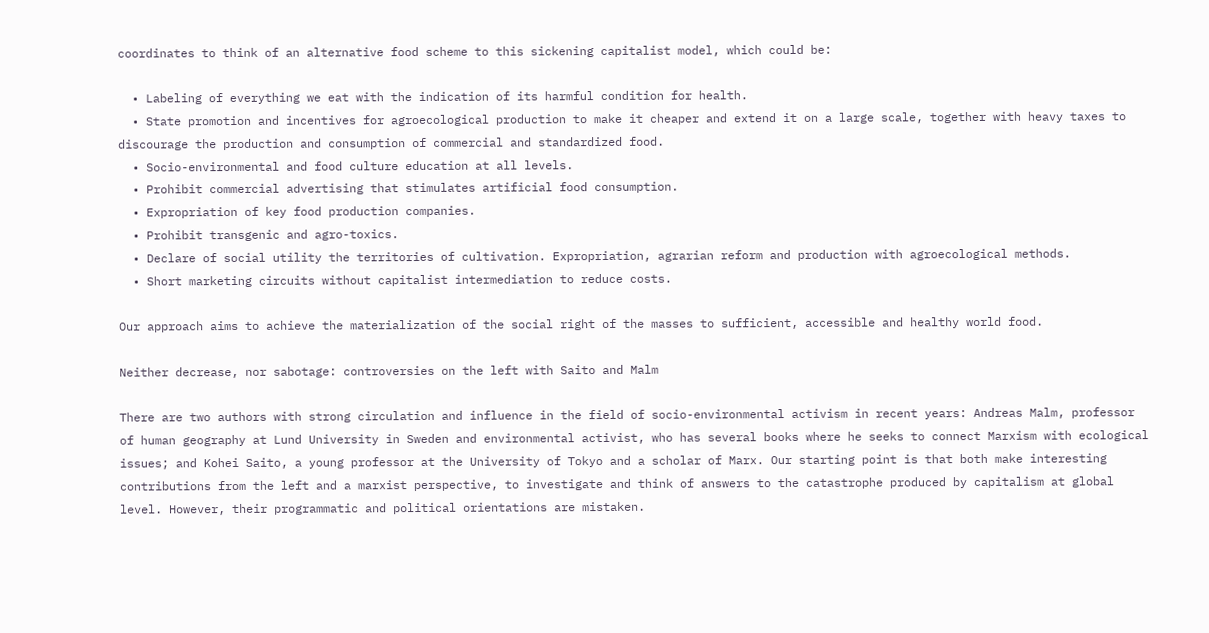coordinates to think of an alternative food scheme to this sickening capitalist model, which could be:

  • Labeling of everything we eat with the indication of its harmful condition for health.
  • State promotion and incentives for agroecological production to make it cheaper and extend it on a large scale, together with heavy taxes to discourage the production and consumption of commercial and standardized food.
  • Socio-environmental and food culture education at all levels.
  • Prohibit commercial advertising that stimulates artificial food consumption.
  • Expropriation of key food production companies.
  • Prohibit transgenic and agro-toxics.
  • Declare of social utility the territories of cultivation. Expropriation, agrarian reform and production with agroecological methods.
  • Short marketing circuits without capitalist intermediation to reduce costs.

Our approach aims to achieve the materialization of the social right of the masses to sufficient, accessible and healthy world food.

Neither decrease, nor sabotage: controversies on the left with Saito and Malm

There are two authors with strong circulation and influence in the field of socio-environmental activism in recent years: Andreas Malm, professor of human geography at Lund University in Sweden and environmental activist, who has several books where he seeks to connect Marxism with ecological issues; and Kohei Saito, a young professor at the University of Tokyo and a scholar of Marx. Our starting point is that both make interesting contributions from the left and a marxist perspective, to investigate and think of answers to the catastrophe produced by capitalism at global level. However, their programmatic and political orientations are mistaken.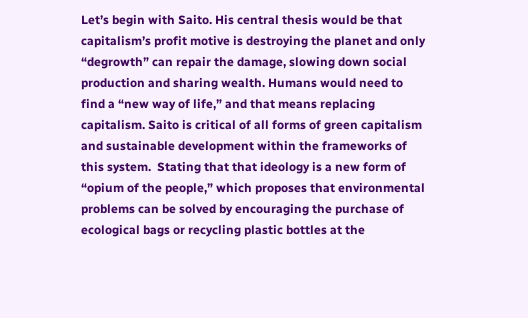Let’s begin with Saito. His central thesis would be that capitalism’s profit motive is destroying the planet and only “degrowth” can repair the damage, slowing down social production and sharing wealth. Humans would need to find a “new way of life,” and that means replacing capitalism. Saito is critical of all forms of green capitalism and sustainable development within the frameworks of this system.  Stating that that ideology is a new form of “opium of the people,” which proposes that environmental problems can be solved by encouraging the purchase of ecological bags or recycling plastic bottles at the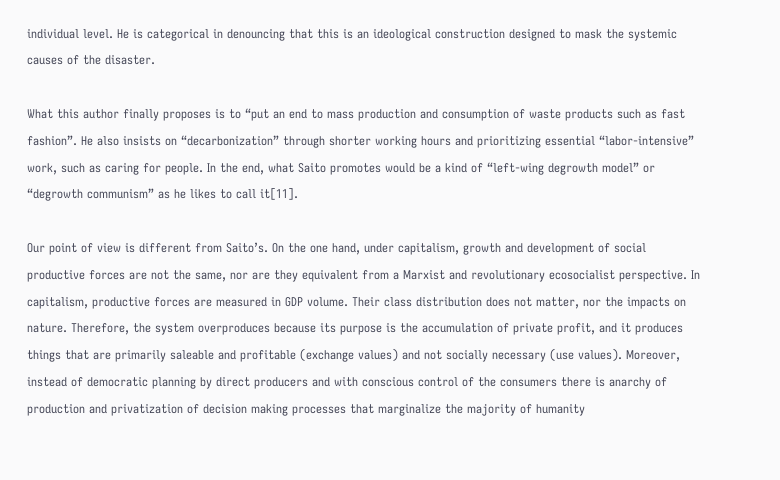individual level. He is categorical in denouncing that this is an ideological construction designed to mask the systemic causes of the disaster.

What this author finally proposes is to “put an end to mass production and consumption of waste products such as fast fashion”. He also insists on “decarbonization” through shorter working hours and prioritizing essential “labor-intensive” work, such as caring for people. In the end, what Saito promotes would be a kind of “left-wing degrowth model” or “degrowth communism” as he likes to call it[11].

Our point of view is different from Saito’s. On the one hand, under capitalism, growth and development of social productive forces are not the same, nor are they equivalent from a Marxist and revolutionary ecosocialist perspective. In capitalism, productive forces are measured in GDP volume. Their class distribution does not matter, nor the impacts on nature. Therefore, the system overproduces because its purpose is the accumulation of private profit, and it produces things that are primarily saleable and profitable (exchange values) and not socially necessary (use values). Moreover, instead of democratic planning by direct producers and with conscious control of the consumers there is anarchy of production and privatization of decision making processes that marginalize the majority of humanity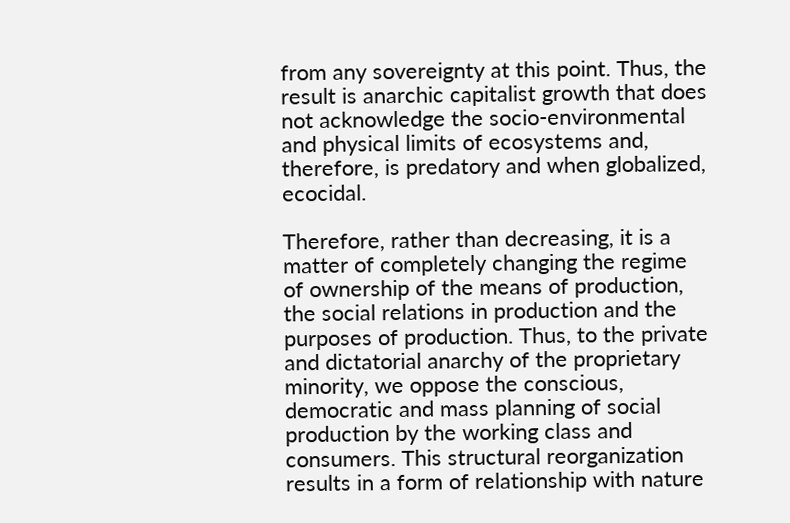from any sovereignty at this point. Thus, the result is anarchic capitalist growth that does not acknowledge the socio-environmental and physical limits of ecosystems and, therefore, is predatory and when globalized, ecocidal.

Therefore, rather than decreasing, it is a matter of completely changing the regime of ownership of the means of production, the social relations in production and the purposes of production. Thus, to the private and dictatorial anarchy of the proprietary minority, we oppose the conscious, democratic and mass planning of social production by the working class and consumers. This structural reorganization results in a form of relationship with nature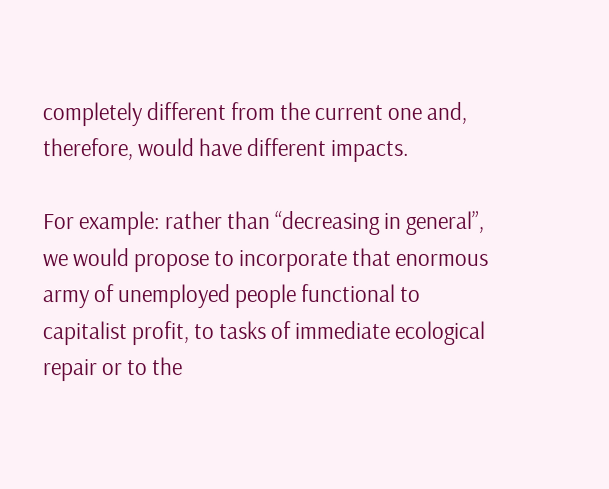completely different from the current one and, therefore, would have different impacts.

For example: rather than “decreasing in general”, we would propose to incorporate that enormous army of unemployed people functional to capitalist profit, to tasks of immediate ecological repair or to the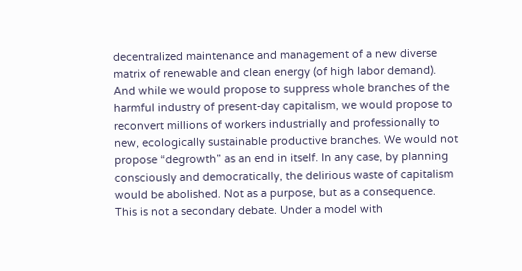decentralized maintenance and management of a new diverse matrix of renewable and clean energy (of high labor demand). And while we would propose to suppress whole branches of the harmful industry of present-day capitalism, we would propose to reconvert millions of workers industrially and professionally to new, ecologically sustainable productive branches. We would not propose “degrowth” as an end in itself. In any case, by planning consciously and democratically, the delirious waste of capitalism would be abolished. Not as a purpose, but as a consequence. This is not a secondary debate. Under a model with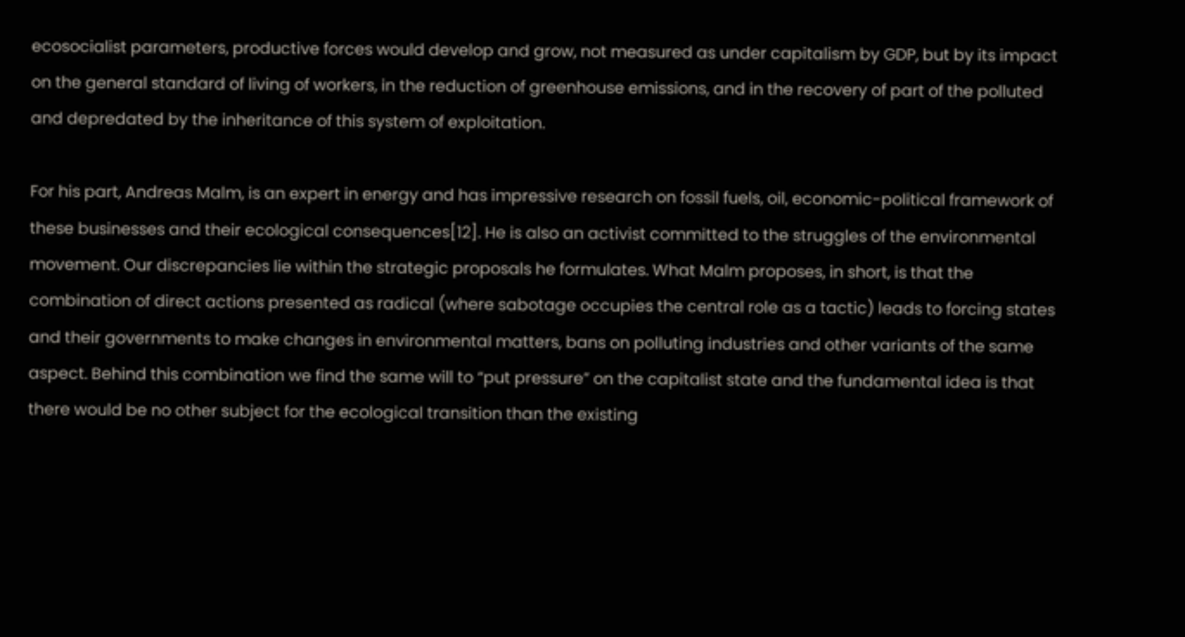ecosocialist parameters, productive forces would develop and grow, not measured as under capitalism by GDP, but by its impact on the general standard of living of workers, in the reduction of greenhouse emissions, and in the recovery of part of the polluted and depredated by the inheritance of this system of exploitation.

For his part, Andreas Malm, is an expert in energy and has impressive research on fossil fuels, oil, economic-political framework of these businesses and their ecological consequences[12]. He is also an activist committed to the struggles of the environmental movement. Our discrepancies lie within the strategic proposals he formulates. What Malm proposes, in short, is that the combination of direct actions presented as radical (where sabotage occupies the central role as a tactic) leads to forcing states and their governments to make changes in environmental matters, bans on polluting industries and other variants of the same aspect. Behind this combination we find the same will to “put pressure” on the capitalist state and the fundamental idea is that there would be no other subject for the ecological transition than the existing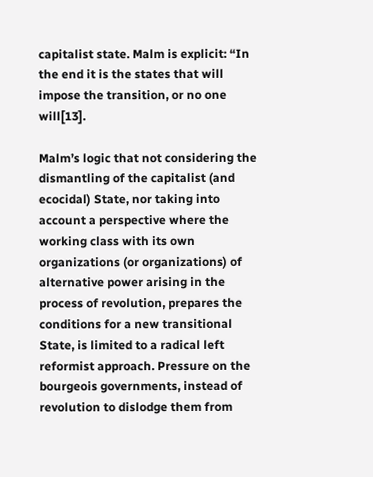capitalist state. Malm is explicit: “In the end it is the states that will impose the transition, or no one will[13].

Malm’s logic that not considering the dismantling of the capitalist (and ecocidal) State, nor taking into account a perspective where the working class with its own organizations (or organizations) of alternative power arising in the process of revolution, prepares the conditions for a new transitional State, is limited to a radical left reformist approach. Pressure on the bourgeois governments, instead of revolution to dislodge them from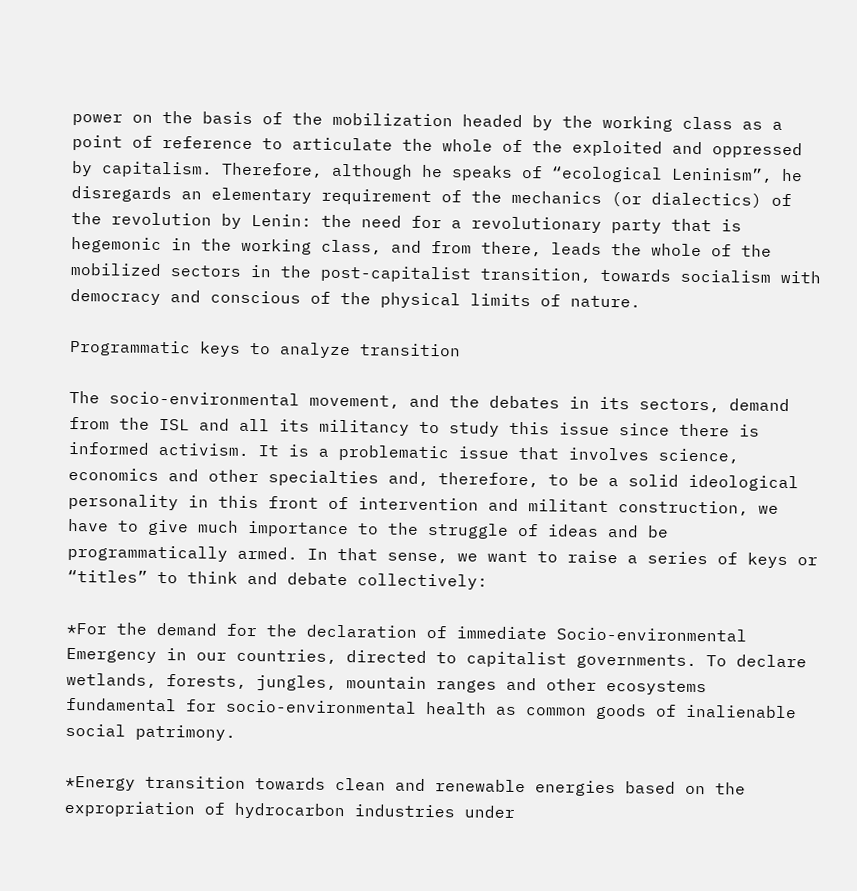power on the basis of the mobilization headed by the working class as a point of reference to articulate the whole of the exploited and oppressed by capitalism. Therefore, although he speaks of “ecological Leninism”, he disregards an elementary requirement of the mechanics (or dialectics) of the revolution by Lenin: the need for a revolutionary party that is hegemonic in the working class, and from there, leads the whole of the mobilized sectors in the post-capitalist transition, towards socialism with democracy and conscious of the physical limits of nature.

Programmatic keys to analyze transition

The socio-environmental movement, and the debates in its sectors, demand from the ISL and all its militancy to study this issue since there is informed activism. It is a problematic issue that involves science, economics and other specialties and, therefore, to be a solid ideological personality in this front of intervention and militant construction, we have to give much importance to the struggle of ideas and be programmatically armed. In that sense, we want to raise a series of keys or “titles” to think and debate collectively:

*For the demand for the declaration of immediate Socio-environmental Emergency in our countries, directed to capitalist governments. To declare wetlands, forests, jungles, mountain ranges and other ecosystems fundamental for socio-environmental health as common goods of inalienable social patrimony.

*Energy transition towards clean and renewable energies based on the expropriation of hydrocarbon industries under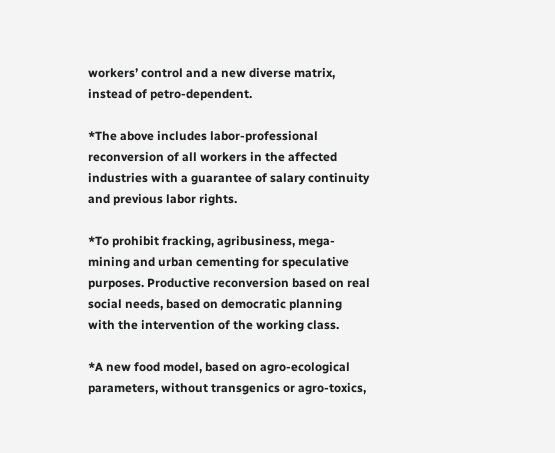workers’ control and a new diverse matrix, instead of petro-dependent.

*The above includes labor-professional reconversion of all workers in the affected industries with a guarantee of salary continuity and previous labor rights.

*To prohibit fracking, agribusiness, mega-mining and urban cementing for speculative purposes. Productive reconversion based on real social needs, based on democratic planning with the intervention of the working class.

*A new food model, based on agro-ecological parameters, without transgenics or agro-toxics,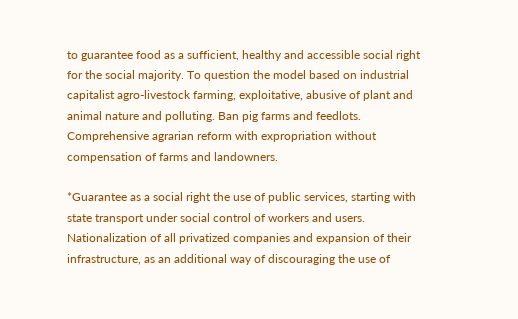to guarantee food as a sufficient, healthy and accessible social right for the social majority. To question the model based on industrial capitalist agro-livestock farming, exploitative, abusive of plant and animal nature and polluting. Ban pig farms and feedlots. Comprehensive agrarian reform with expropriation without compensation of farms and landowners.

*Guarantee as a social right the use of public services, starting with state transport under social control of workers and users. Nationalization of all privatized companies and expansion of their infrastructure, as an additional way of discouraging the use of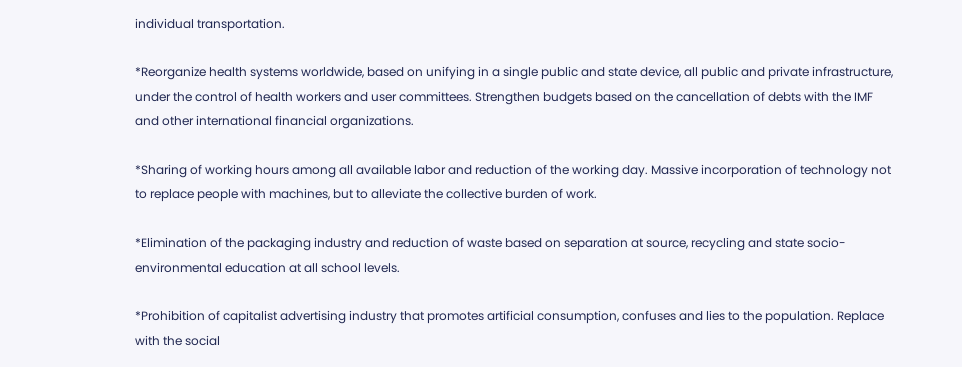individual transportation.

*Reorganize health systems worldwide, based on unifying in a single public and state device, all public and private infrastructure, under the control of health workers and user committees. Strengthen budgets based on the cancellation of debts with the IMF and other international financial organizations.

*Sharing of working hours among all available labor and reduction of the working day. Massive incorporation of technology not to replace people with machines, but to alleviate the collective burden of work.

*Elimination of the packaging industry and reduction of waste based on separation at source, recycling and state socio-environmental education at all school levels.

*Prohibition of capitalist advertising industry that promotes artificial consumption, confuses and lies to the population. Replace with the social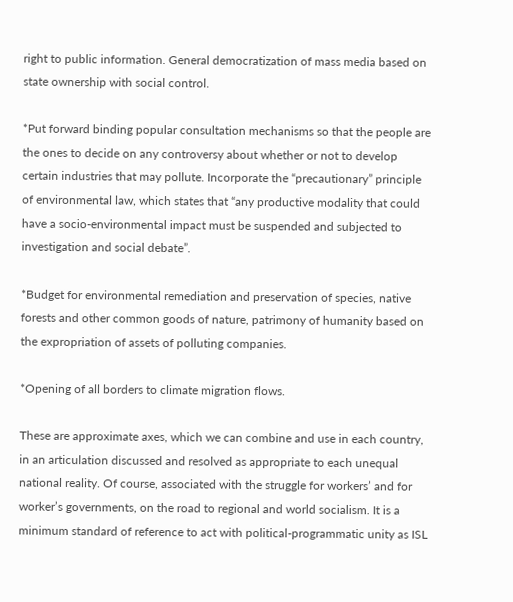right to public information. General democratization of mass media based on state ownership with social control.

*Put forward binding popular consultation mechanisms so that the people are the ones to decide on any controversy about whether or not to develop certain industries that may pollute. Incorporate the “precautionary” principle of environmental law, which states that “any productive modality that could have a socio-environmental impact must be suspended and subjected to investigation and social debate”.

*Budget for environmental remediation and preservation of species, native forests and other common goods of nature, patrimony of humanity based on the expropriation of assets of polluting companies.

*Opening of all borders to climate migration flows.

These are approximate axes, which we can combine and use in each country, in an articulation discussed and resolved as appropriate to each unequal national reality. Of course, associated with the struggle for workers’ and for worker’s governments, on the road to regional and world socialism. It is a minimum standard of reference to act with political-programmatic unity as ISL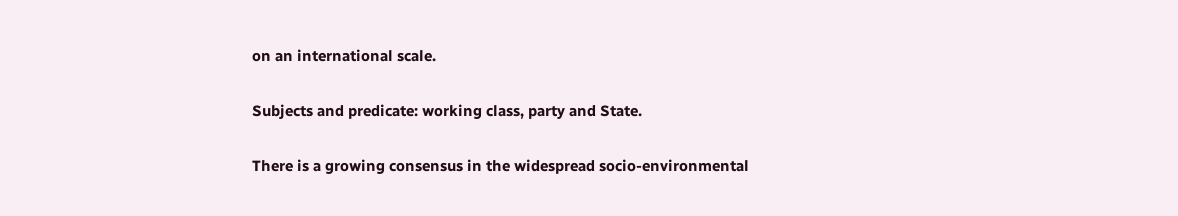on an international scale.

Subjects and predicate: working class, party and State.

There is a growing consensus in the widespread socio-environmental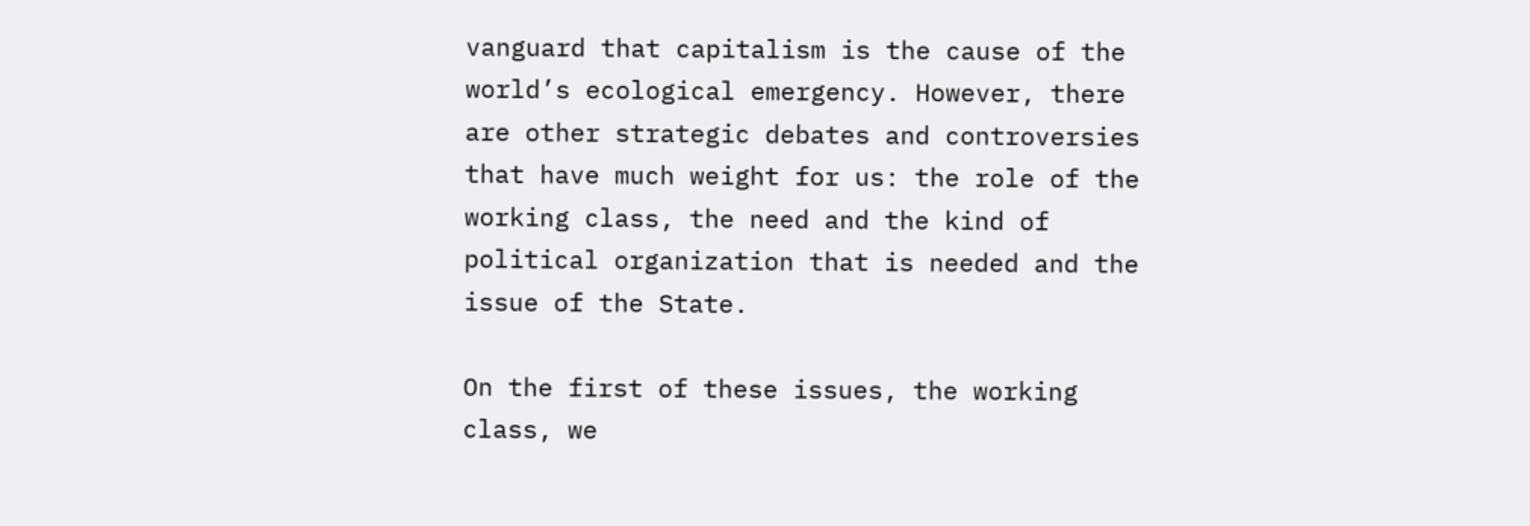vanguard that capitalism is the cause of the world’s ecological emergency. However, there are other strategic debates and controversies that have much weight for us: the role of the working class, the need and the kind of political organization that is needed and the issue of the State.

On the first of these issues, the working class, we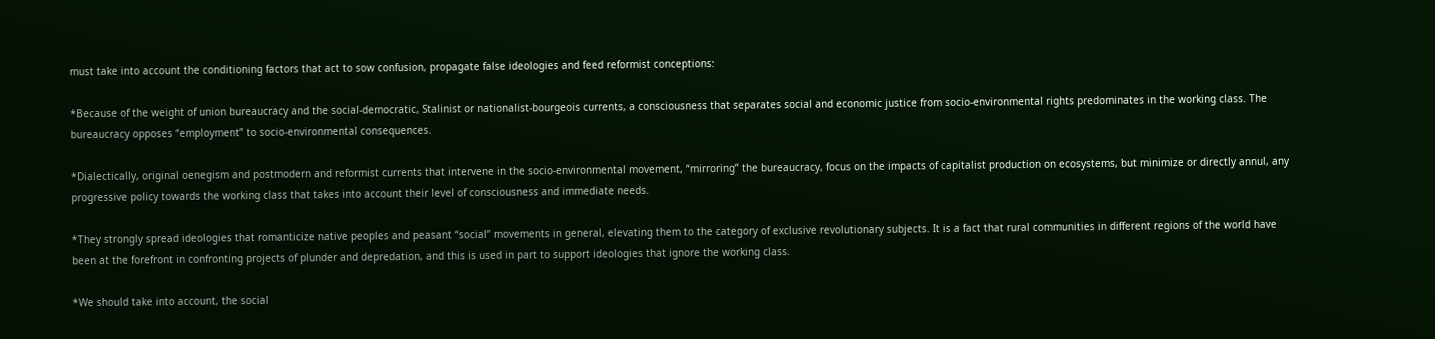must take into account the conditioning factors that act to sow confusion, propagate false ideologies and feed reformist conceptions:

*Because of the weight of union bureaucracy and the social-democratic, Stalinist or nationalist-bourgeois currents, a consciousness that separates social and economic justice from socio-environmental rights predominates in the working class. The bureaucracy opposes “employment” to socio-environmental consequences.

*Dialectically, original oenegism and postmodern and reformist currents that intervene in the socio-environmental movement, “mirroring” the bureaucracy, focus on the impacts of capitalist production on ecosystems, but minimize or directly annul, any progressive policy towards the working class that takes into account their level of consciousness and immediate needs.

*They strongly spread ideologies that romanticize native peoples and peasant “social” movements in general, elevating them to the category of exclusive revolutionary subjects. It is a fact that rural communities in different regions of the world have been at the forefront in confronting projects of plunder and depredation, and this is used in part to support ideologies that ignore the working class.

*We should take into account, the social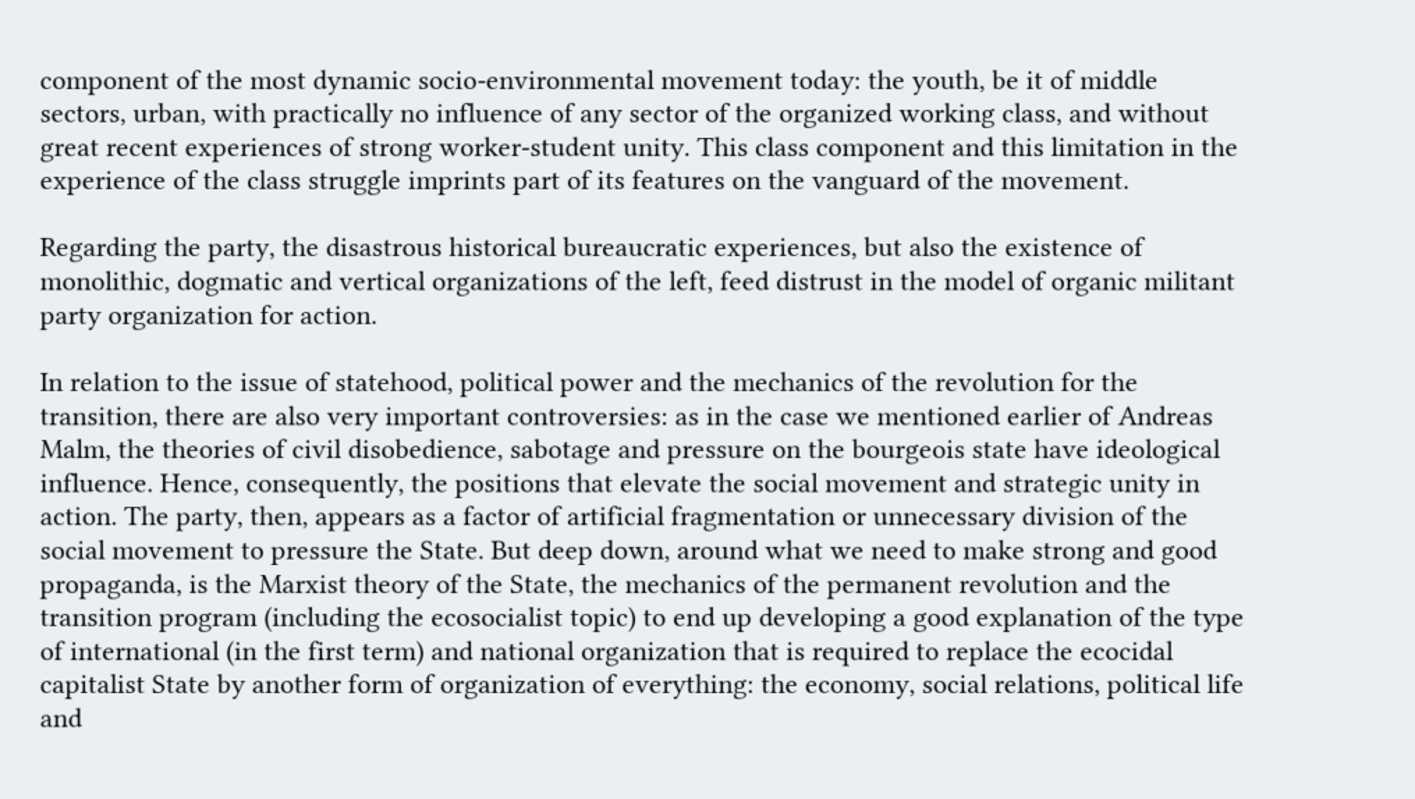component of the most dynamic socio-environmental movement today: the youth, be it of middle sectors, urban, with practically no influence of any sector of the organized working class, and without great recent experiences of strong worker-student unity. This class component and this limitation in the experience of the class struggle imprints part of its features on the vanguard of the movement.

Regarding the party, the disastrous historical bureaucratic experiences, but also the existence of monolithic, dogmatic and vertical organizations of the left, feed distrust in the model of organic militant party organization for action.

In relation to the issue of statehood, political power and the mechanics of the revolution for the transition, there are also very important controversies: as in the case we mentioned earlier of Andreas Malm, the theories of civil disobedience, sabotage and pressure on the bourgeois state have ideological influence. Hence, consequently, the positions that elevate the social movement and strategic unity in action. The party, then, appears as a factor of artificial fragmentation or unnecessary division of the social movement to pressure the State. But deep down, around what we need to make strong and good propaganda, is the Marxist theory of the State, the mechanics of the permanent revolution and the transition program (including the ecosocialist topic) to end up developing a good explanation of the type of international (in the first term) and national organization that is required to replace the ecocidal capitalist State by another form of organization of everything: the economy, social relations, political life and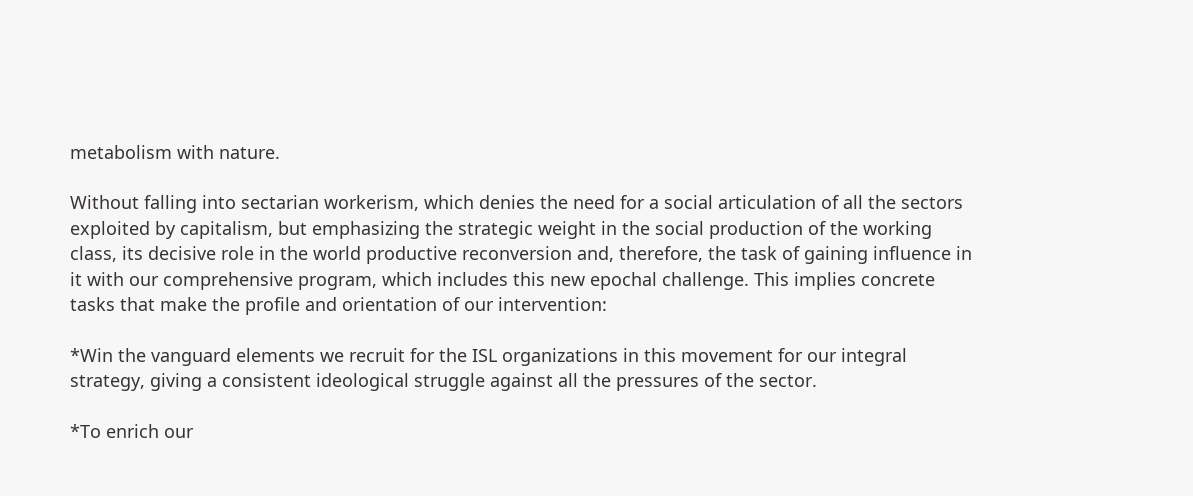metabolism with nature.

Without falling into sectarian workerism, which denies the need for a social articulation of all the sectors exploited by capitalism, but emphasizing the strategic weight in the social production of the working class, its decisive role in the world productive reconversion and, therefore, the task of gaining influence in it with our comprehensive program, which includes this new epochal challenge. This implies concrete tasks that make the profile and orientation of our intervention:

*Win the vanguard elements we recruit for the ISL organizations in this movement for our integral strategy, giving a consistent ideological struggle against all the pressures of the sector.

*To enrich our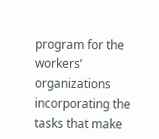program for the workers’ organizations incorporating the tasks that make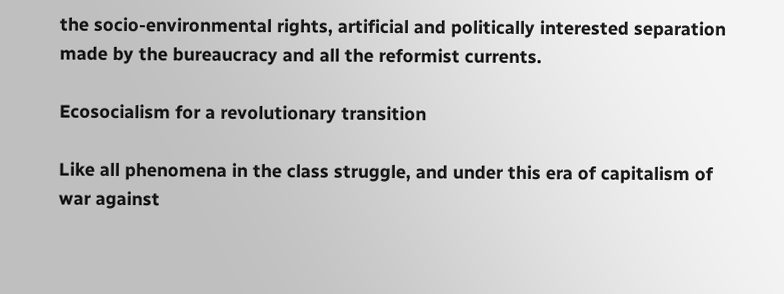the socio-environmental rights, artificial and politically interested separation made by the bureaucracy and all the reformist currents.

Ecosocialism for a revolutionary transition

Like all phenomena in the class struggle, and under this era of capitalism of war against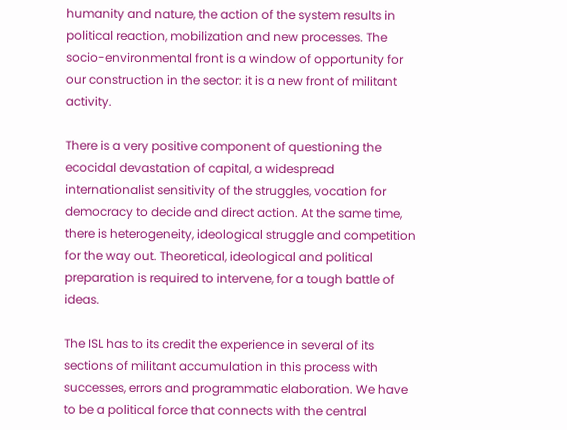humanity and nature, the action of the system results in political reaction, mobilization and new processes. The socio-environmental front is a window of opportunity for our construction in the sector: it is a new front of militant activity.

There is a very positive component of questioning the ecocidal devastation of capital, a widespread internationalist sensitivity of the struggles, vocation for democracy to decide and direct action. At the same time, there is heterogeneity, ideological struggle and competition for the way out. Theoretical, ideological and political preparation is required to intervene, for a tough battle of ideas.

The ISL has to its credit the experience in several of its sections of militant accumulation in this process with successes, errors and programmatic elaboration. We have to be a political force that connects with the central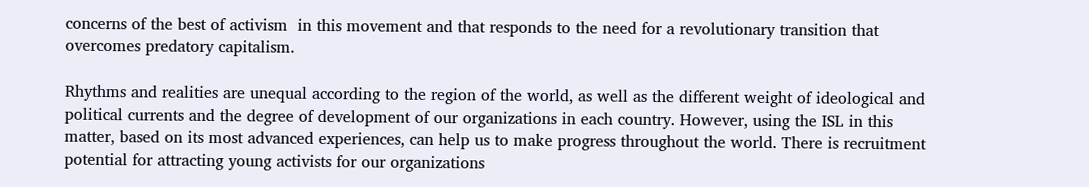concerns of the best of activism  in this movement and that responds to the need for a revolutionary transition that overcomes predatory capitalism.

Rhythms and realities are unequal according to the region of the world, as well as the different weight of ideological and political currents and the degree of development of our organizations in each country. However, using the ISL in this matter, based on its most advanced experiences, can help us to make progress throughout the world. There is recruitment potential for attracting young activists for our organizations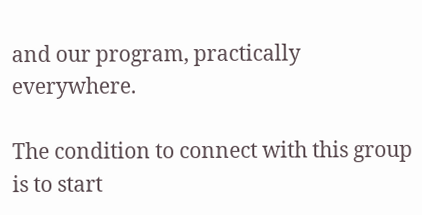and our program, practically everywhere.

The condition to connect with this group is to start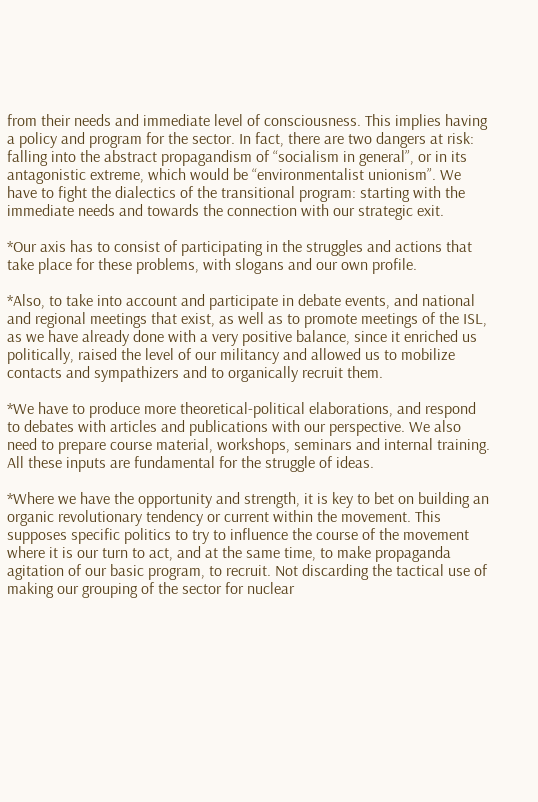from their needs and immediate level of consciousness. This implies having a policy and program for the sector. In fact, there are two dangers at risk: falling into the abstract propagandism of “socialism in general”, or in its antagonistic extreme, which would be “environmentalist unionism”. We have to fight the dialectics of the transitional program: starting with the immediate needs and towards the connection with our strategic exit.

*Our axis has to consist of participating in the struggles and actions that take place for these problems, with slogans and our own profile.

*Also, to take into account and participate in debate events, and national and regional meetings that exist, as well as to promote meetings of the ISL, as we have already done with a very positive balance, since it enriched us politically, raised the level of our militancy and allowed us to mobilize contacts and sympathizers and to organically recruit them.

*We have to produce more theoretical-political elaborations, and respond to debates with articles and publications with our perspective. We also need to prepare course material, workshops, seminars and internal training. All these inputs are fundamental for the struggle of ideas.

*Where we have the opportunity and strength, it is key to bet on building an organic revolutionary tendency or current within the movement. This supposes specific politics to try to influence the course of the movement where it is our turn to act, and at the same time, to make propaganda agitation of our basic program, to recruit. Not discarding the tactical use of making our grouping of the sector for nuclear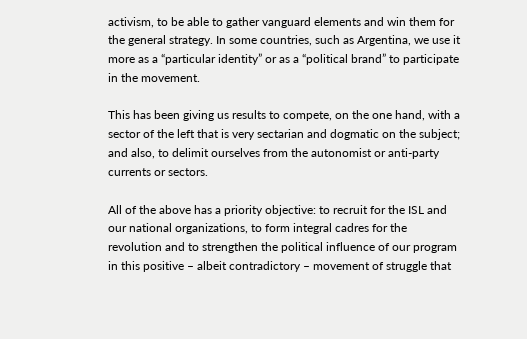activism, to be able to gather vanguard elements and win them for the general strategy. In some countries, such as Argentina, we use it more as a “particular identity” or as a “political brand” to participate in the movement.

This has been giving us results to compete, on the one hand, with a sector of the left that is very sectarian and dogmatic on the subject; and also, to delimit ourselves from the autonomist or anti-party currents or sectors.

All of the above has a priority objective: to recruit for the ISL and our national organizations, to form integral cadres for the revolution and to strengthen the political influence of our program in this positive – albeit contradictory – movement of struggle that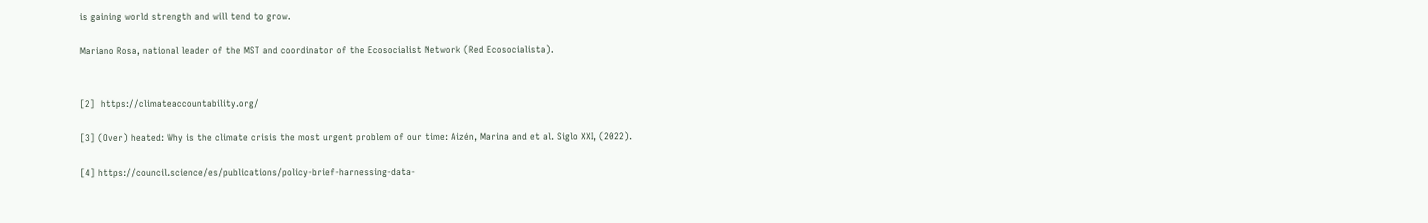is gaining world strength and will tend to grow.

Mariano Rosa, national leader of the MST and coordinator of the Ecosocialist Network (Red Ecosocialista).


[2]  https://climateaccountability.org/

[3] (Over) heated: Why is the climate crisis the most urgent problem of our time: Aizén, Marina and et al. Siglo XXI, (2022).

[4] https://council.science/es/publications/policy-brief-harnessing-data-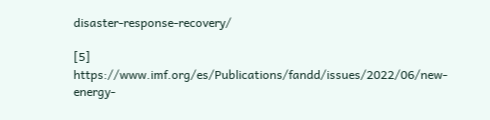disaster-response-recovery/

[5] https://www.imf.org/es/Publications/fandd/issues/2022/06/new-energy-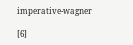imperative-wagner

[6]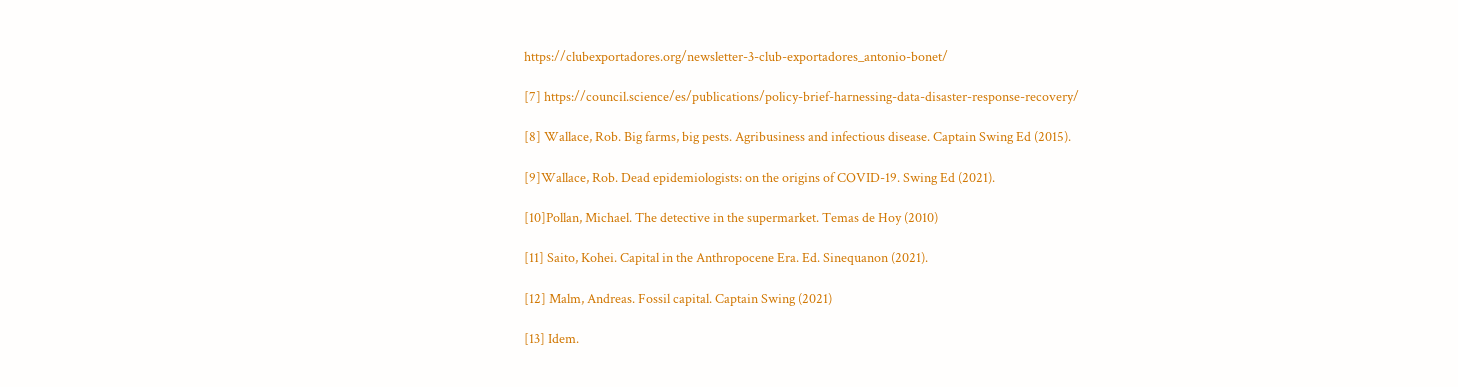https://clubexportadores.org/newsletter-3-club-exportadores_antonio-bonet/

[7] https://council.science/es/publications/policy-brief-harnessing-data-disaster-response-recovery/

[8] Wallace, Rob. Big farms, big pests. Agribusiness and infectious disease. Captain Swing Ed (2015).

[9]Wallace, Rob. Dead epidemiologists: on the origins of COVID-19. Swing Ed (2021).

[10]Pollan, Michael. The detective in the supermarket. Temas de Hoy (2010)

[11] Saito, Kohei. Capital in the Anthropocene Era. Ed. Sinequanon (2021).

[12] Malm, Andreas. Fossil capital. Captain Swing (2021)

[13] Idem.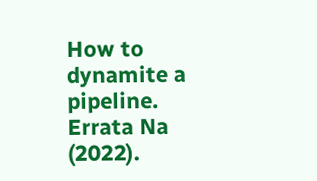How to dynamite a pipeline. Errata Na (2022).